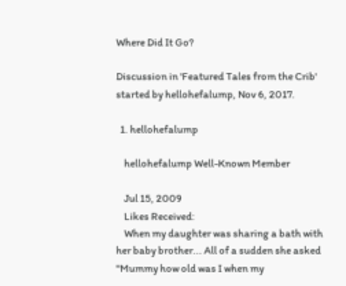Where Did It Go?

Discussion in 'Featured Tales from the Crib' started by hellohefalump, Nov 6, 2017.

  1. hellohefalump

    hellohefalump Well-Known Member

    Jul 15, 2009
    Likes Received:
    When my daughter was sharing a bath with her baby brother... All of a sudden she asked "Mummy how old was I when my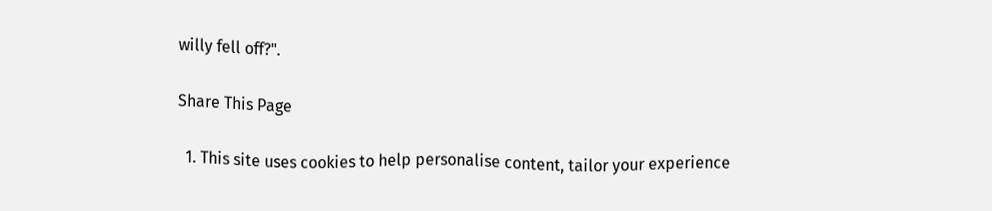willy fell off?".

Share This Page

  1. This site uses cookies to help personalise content, tailor your experience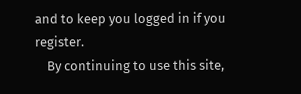and to keep you logged in if you register.
    By continuing to use this site,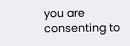you are consenting to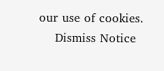our use of cookies.
    Dismiss Notice